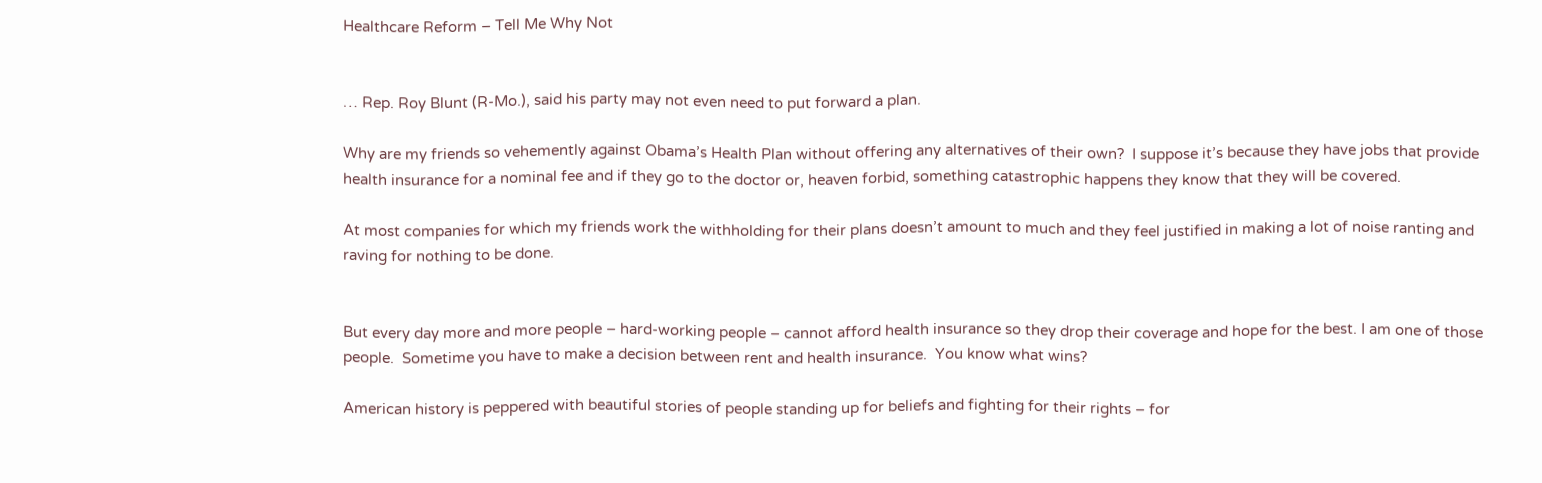Healthcare Reform – Tell Me Why Not


… Rep. Roy Blunt (R-Mo.), said his party may not even need to put forward a plan.

Why are my friends so vehemently against Obama’s Health Plan without offering any alternatives of their own?  I suppose it’s because they have jobs that provide health insurance for a nominal fee and if they go to the doctor or, heaven forbid, something catastrophic happens they know that they will be covered.

At most companies for which my friends work the withholding for their plans doesn’t amount to much and they feel justified in making a lot of noise ranting and raving for nothing to be done.


But every day more and more people – hard-working people – cannot afford health insurance so they drop their coverage and hope for the best. I am one of those people.  Sometime you have to make a decision between rent and health insurance.  You know what wins?

American history is peppered with beautiful stories of people standing up for beliefs and fighting for their rights – for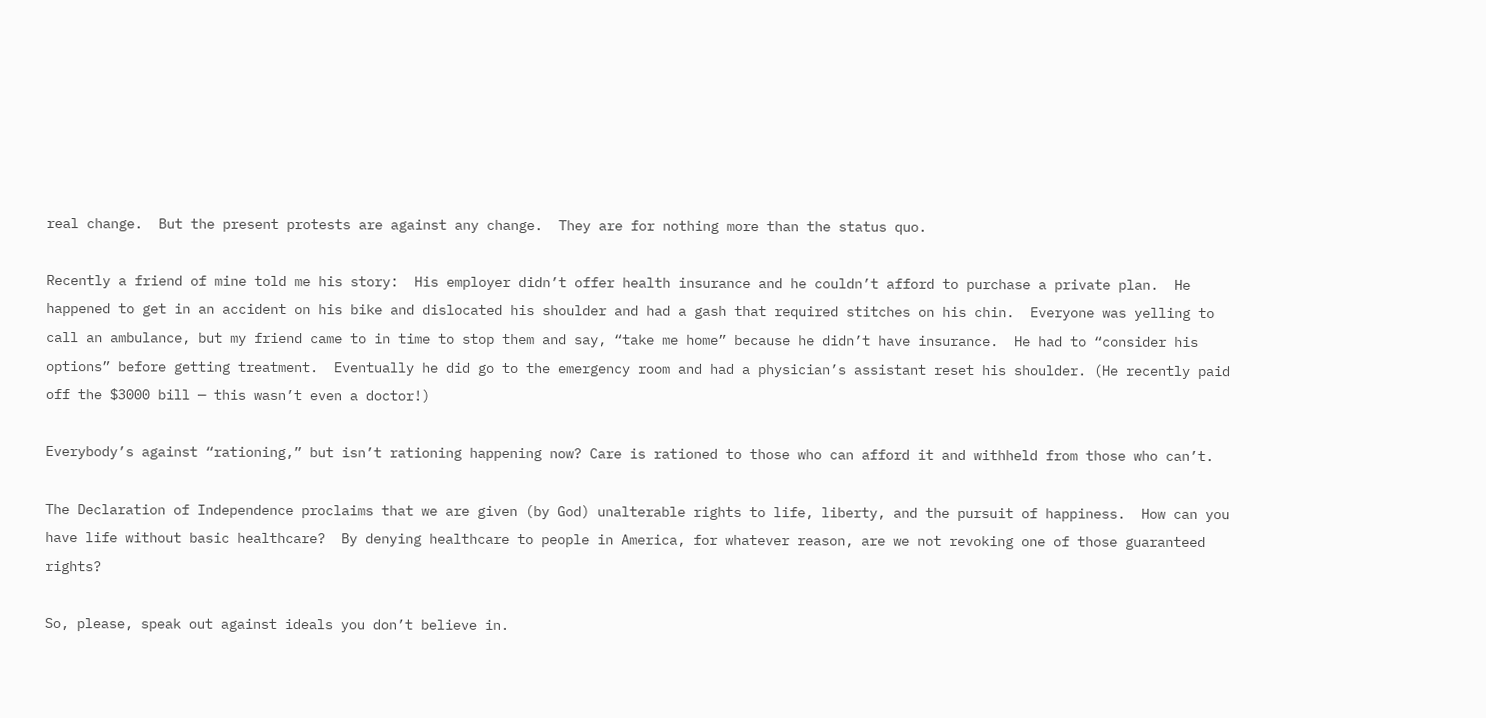real change.  But the present protests are against any change.  They are for nothing more than the status quo.

Recently a friend of mine told me his story:  His employer didn’t offer health insurance and he couldn’t afford to purchase a private plan.  He happened to get in an accident on his bike and dislocated his shoulder and had a gash that required stitches on his chin.  Everyone was yelling to call an ambulance, but my friend came to in time to stop them and say, “take me home” because he didn’t have insurance.  He had to “consider his options” before getting treatment.  Eventually he did go to the emergency room and had a physician’s assistant reset his shoulder. (He recently paid off the $3000 bill — this wasn’t even a doctor!)

Everybody’s against “rationing,” but isn’t rationing happening now? Care is rationed to those who can afford it and withheld from those who can’t.

The Declaration of Independence proclaims that we are given (by God) unalterable rights to life, liberty, and the pursuit of happiness.  How can you have life without basic healthcare?  By denying healthcare to people in America, for whatever reason, are we not revoking one of those guaranteed rights?

So, please, speak out against ideals you don’t believe in.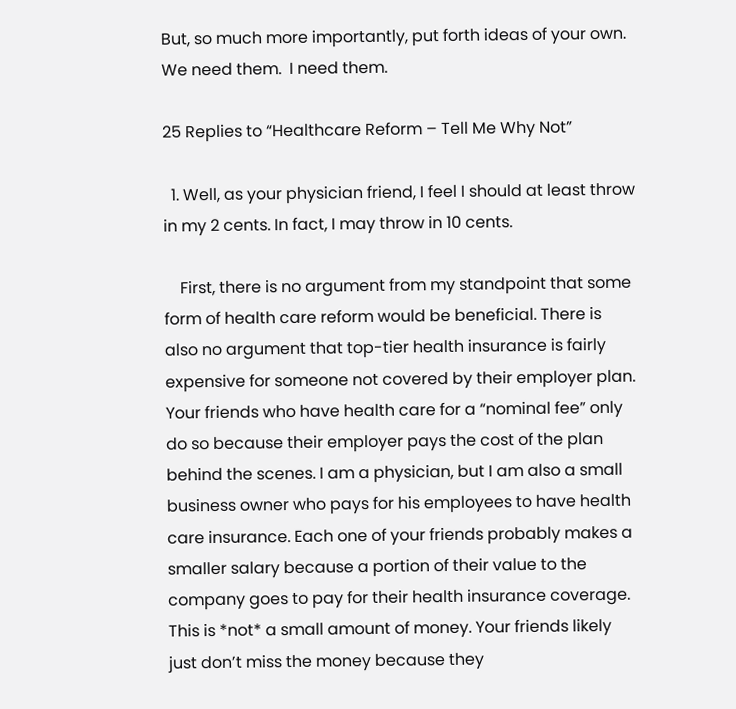But, so much more importantly, put forth ideas of your own.  We need them.  I need them.

25 Replies to “Healthcare Reform – Tell Me Why Not”

  1. Well, as your physician friend, I feel I should at least throw in my 2 cents. In fact, I may throw in 10 cents.

    First, there is no argument from my standpoint that some form of health care reform would be beneficial. There is also no argument that top-tier health insurance is fairly expensive for someone not covered by their employer plan. Your friends who have health care for a “nominal fee” only do so because their employer pays the cost of the plan behind the scenes. I am a physician, but I am also a small business owner who pays for his employees to have health care insurance. Each one of your friends probably makes a smaller salary because a portion of their value to the company goes to pay for their health insurance coverage. This is *not* a small amount of money. Your friends likely just don’t miss the money because they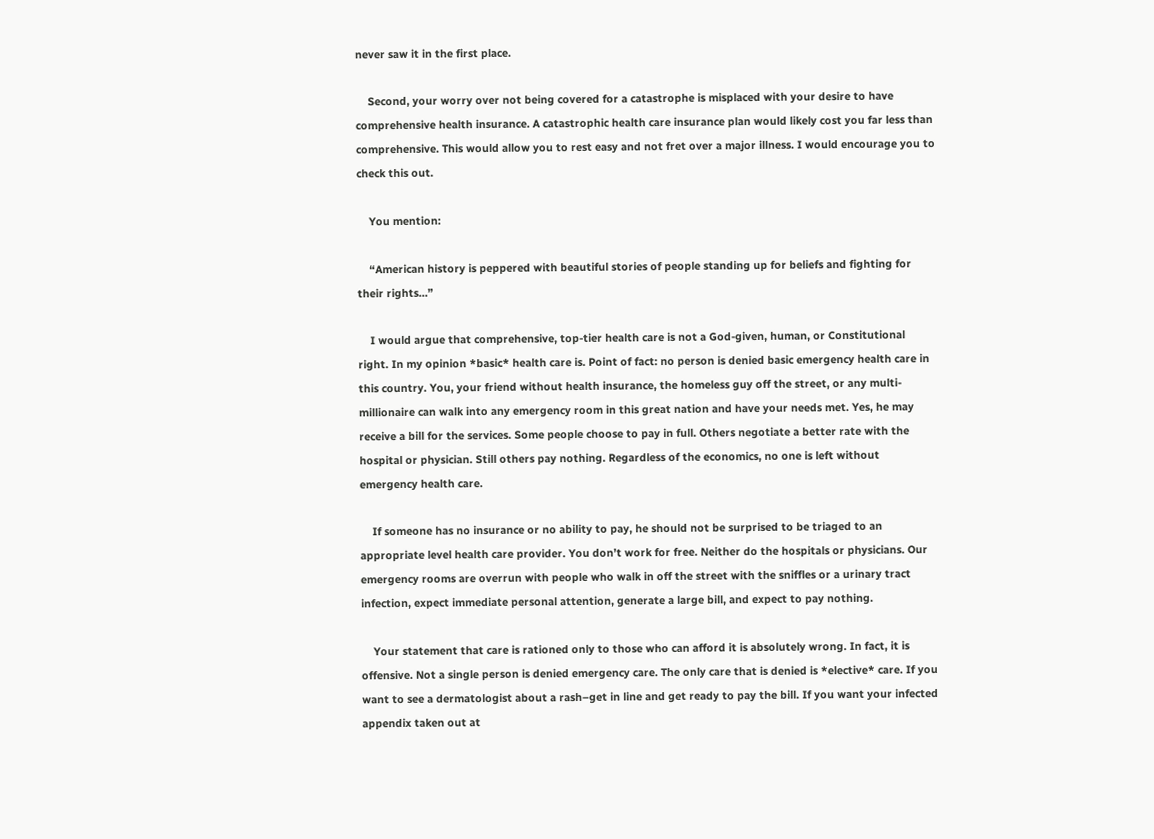never saw it in the first place.

    Second, your worry over not being covered for a catastrophe is misplaced with your desire to have comprehensive health insurance. A catastrophic health care insurance plan would likely cost you far less than comprehensive. This would allow you to rest easy and not fret over a major illness. I would encourage you to check this out.

    You mention:

    “American history is peppered with beautiful stories of people standing up for beliefs and fighting for their rights…”

    I would argue that comprehensive, top-tier health care is not a God-given, human, or Constitutional right. In my opinion *basic* health care is. Point of fact: no person is denied basic emergency health care in this country. You, your friend without health insurance, the homeless guy off the street, or any multi-millionaire can walk into any emergency room in this great nation and have your needs met. Yes, he may receive a bill for the services. Some people choose to pay in full. Others negotiate a better rate with the hospital or physician. Still others pay nothing. Regardless of the economics, no one is left without emergency health care.

    If someone has no insurance or no ability to pay, he should not be surprised to be triaged to an appropriate level health care provider. You don’t work for free. Neither do the hospitals or physicians. Our emergency rooms are overrun with people who walk in off the street with the sniffles or a urinary tract infection, expect immediate personal attention, generate a large bill, and expect to pay nothing.

    Your statement that care is rationed only to those who can afford it is absolutely wrong. In fact, it is offensive. Not a single person is denied emergency care. The only care that is denied is *elective* care. If you want to see a dermatologist about a rash–get in line and get ready to pay the bill. If you want your infected appendix taken out at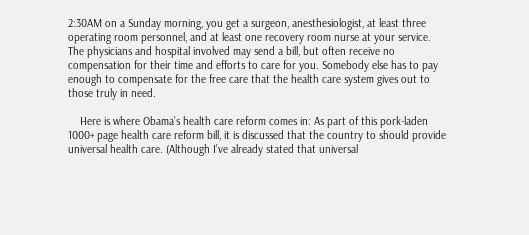2:30AM on a Sunday morning, you get a surgeon, anesthesiologist, at least three operating room personnel, and at least one recovery room nurse at your service. The physicians and hospital involved may send a bill, but often receive no compensation for their time and efforts to care for you. Somebody else has to pay enough to compensate for the free care that the health care system gives out to those truly in need.

    Here is where Obama’s health care reform comes in: As part of this pork-laden 1000+ page health care reform bill, it is discussed that the country to should provide universal health care. (Although I’ve already stated that universal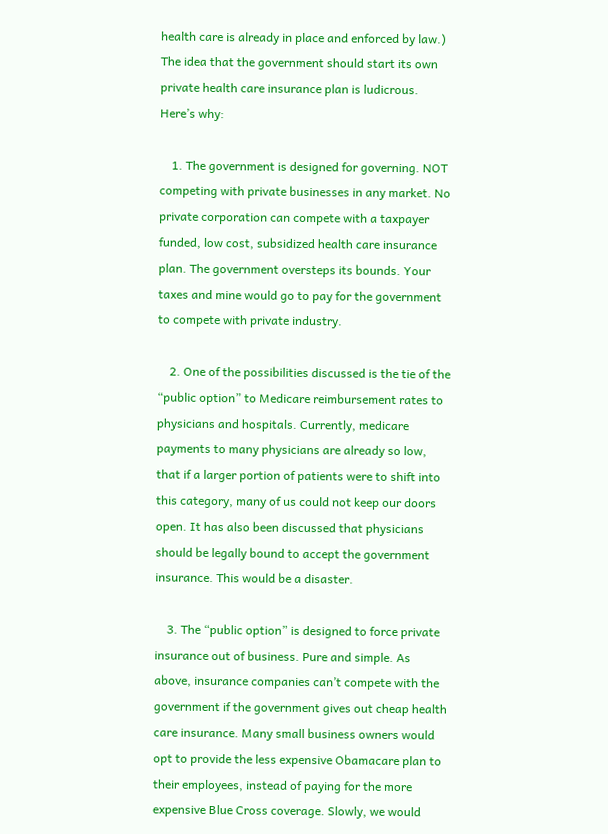health care is already in place and enforced by law.) The idea that the government should start its own private health care insurance plan is ludicrous. Here’s why:

    1. The government is designed for governing. NOT competing with private businesses in any market. No private corporation can compete with a taxpayer funded, low cost, subsidized health care insurance plan. The government oversteps its bounds. Your taxes and mine would go to pay for the government to compete with private industry.

    2. One of the possibilities discussed is the tie of the “public option” to Medicare reimbursement rates to physicians and hospitals. Currently, medicare payments to many physicians are already so low, that if a larger portion of patients were to shift into this category, many of us could not keep our doors open. It has also been discussed that physicians should be legally bound to accept the government insurance. This would be a disaster.

    3. The “public option” is designed to force private insurance out of business. Pure and simple. As above, insurance companies can’t compete with the government if the government gives out cheap health care insurance. Many small business owners would opt to provide the less expensive Obamacare plan to their employees, instead of paying for the more expensive Blue Cross coverage. Slowly, we would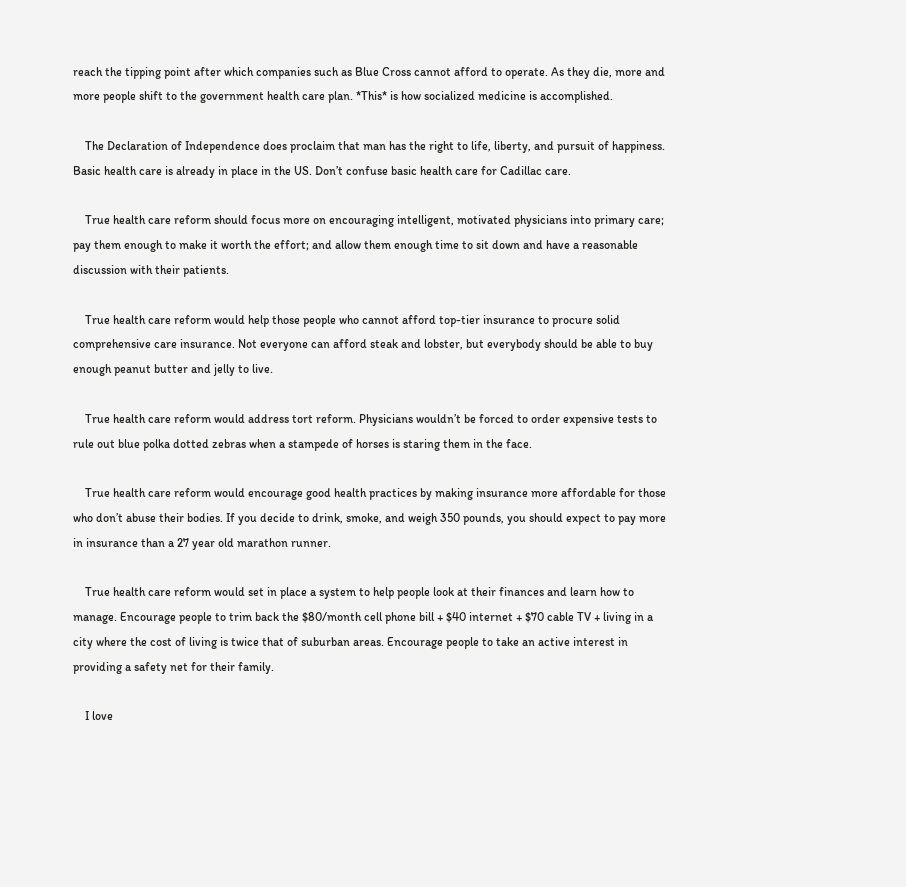reach the tipping point after which companies such as Blue Cross cannot afford to operate. As they die, more and more people shift to the government health care plan. *This* is how socialized medicine is accomplished.

    The Declaration of Independence does proclaim that man has the right to life, liberty, and pursuit of happiness. Basic health care is already in place in the US. Don’t confuse basic health care for Cadillac care.

    True health care reform should focus more on encouraging intelligent, motivated physicians into primary care; pay them enough to make it worth the effort; and allow them enough time to sit down and have a reasonable discussion with their patients.

    True health care reform would help those people who cannot afford top-tier insurance to procure solid comprehensive care insurance. Not everyone can afford steak and lobster, but everybody should be able to buy enough peanut butter and jelly to live.

    True health care reform would address tort reform. Physicians wouldn’t be forced to order expensive tests to rule out blue polka dotted zebras when a stampede of horses is staring them in the face.

    True health care reform would encourage good health practices by making insurance more affordable for those who don’t abuse their bodies. If you decide to drink, smoke, and weigh 350 pounds, you should expect to pay more in insurance than a 27 year old marathon runner.

    True health care reform would set in place a system to help people look at their finances and learn how to manage. Encourage people to trim back the $80/month cell phone bill + $40 internet + $70 cable TV + living in a city where the cost of living is twice that of suburban areas. Encourage people to take an active interest in providing a safety net for their family.

    I love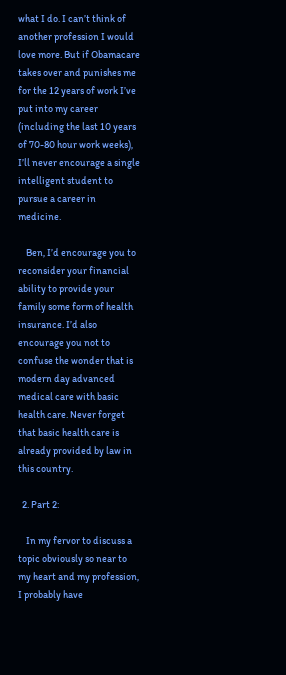what I do. I can’t think of another profession I would love more. But if Obamacare takes over and punishes me for the 12 years of work I’ve put into my career (including the last 10 years of 70-80 hour work weeks), I’ll never encourage a single intelligent student to pursue a career in medicine.

    Ben, I’d encourage you to reconsider your financial ability to provide your family some form of health insurance. I’d also encourage you not to confuse the wonder that is modern day advanced medical care with basic health care. Never forget that basic health care is already provided by law in this country.

  2. Part 2:

    In my fervor to discuss a topic obviously so near to my heart and my profession, I probably have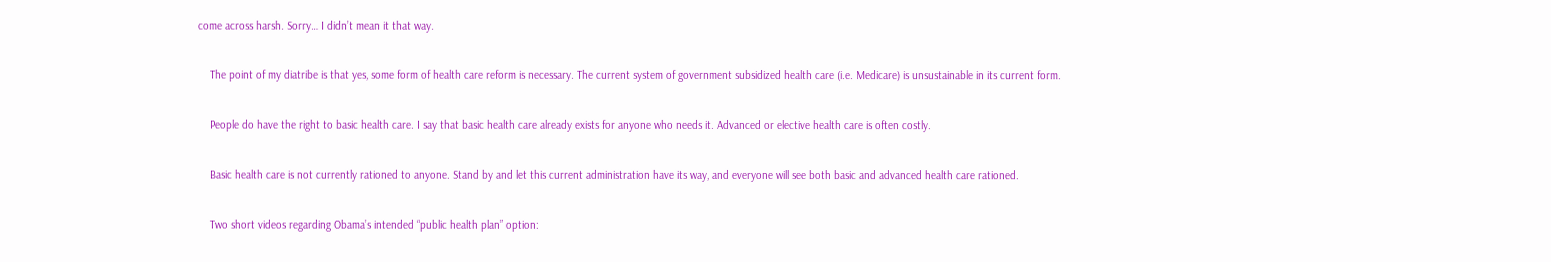come across harsh. Sorry… I didn’t mean it that way.

    The point of my diatribe is that yes, some form of health care reform is necessary. The current system of government subsidized health care (i.e. Medicare) is unsustainable in its current form.

    People do have the right to basic health care. I say that basic health care already exists for anyone who needs it. Advanced or elective health care is often costly.

    Basic health care is not currently rationed to anyone. Stand by and let this current administration have its way, and everyone will see both basic and advanced health care rationed.

    Two short videos regarding Obama’s intended “public health plan” option: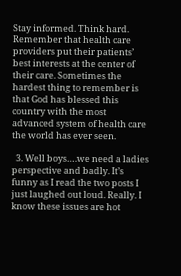Stay informed. Think hard. Remember that health care providers put their patients’ best interests at the center of their care. Sometimes the hardest thing to remember is that God has blessed this country with the most advanced system of health care the world has ever seen.

  3. Well boys….we need a ladies perspective and badly. It’s funny as I read the two posts I just laughed out loud. Really. I know these issues are hot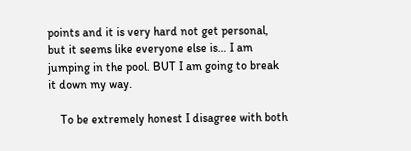points and it is very hard not get personal, but it seems like everyone else is… I am jumping in the pool. BUT I am going to break it down my way.

    To be extremely honest I disagree with both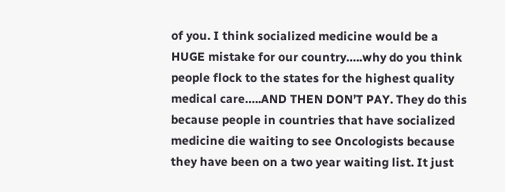of you. I think socialized medicine would be a HUGE mistake for our country…..why do you think people flock to the states for the highest quality medical care…..AND THEN DON’T PAY. They do this because people in countries that have socialized medicine die waiting to see Oncologists because they have been on a two year waiting list. It just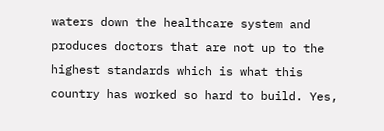waters down the healthcare system and produces doctors that are not up to the highest standards which is what this country has worked so hard to build. Yes,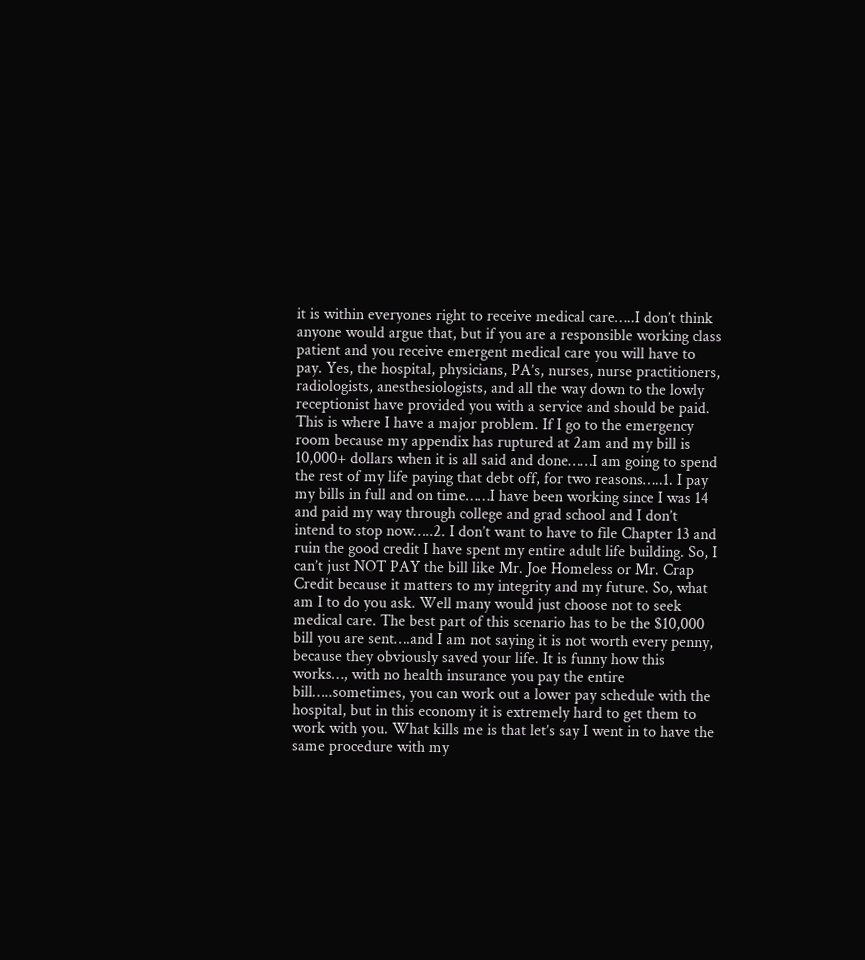it is within everyones right to receive medical care…..I don’t think anyone would argue that, but if you are a responsible working class patient and you receive emergent medical care you will have to pay. Yes, the hospital, physicians, PA’s, nurses, nurse practitioners, radiologists, anesthesiologists, and all the way down to the lowly receptionist have provided you with a service and should be paid. This is where I have a major problem. If I go to the emergency room because my appendix has ruptured at 2am and my bill is 10,000+ dollars when it is all said and done……I am going to spend the rest of my life paying that debt off, for two reasons…..1. I pay my bills in full and on time……I have been working since I was 14 and paid my way through college and grad school and I don’t intend to stop now…..2. I don’t want to have to file Chapter 13 and ruin the good credit I have spent my entire adult life building. So, I can’t just NOT PAY the bill like Mr. Joe Homeless or Mr. Crap Credit because it matters to my integrity and my future. So, what am I to do you ask. Well many would just choose not to seek medical care. The best part of this scenario has to be the $10,000 bill you are sent….and I am not saying it is not worth every penny, because they obviously saved your life. It is funny how this works…, with no health insurance you pay the entire bill…..sometimes, you can work out a lower pay schedule with the hospital, but in this economy it is extremely hard to get them to work with you. What kills me is that let’s say I went in to have the same procedure with my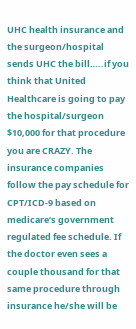UHC health insurance and the surgeon/hospital sends UHC the bill…..if you think that United Healthcare is going to pay the hospital/surgeon $10,000 for that procedure you are CRAZY. The insurance companies follow the pay schedule for CPT/ICD-9 based on medicare’s government regulated fee schedule. If the doctor even sees a couple thousand for that same procedure through insurance he/she will be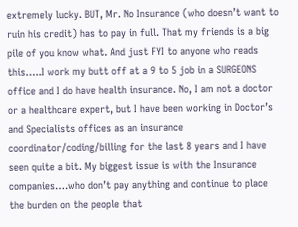extremely lucky. BUT, Mr. No Insurance (who doesn’t want to ruin his credit) has to pay in full. That my friends is a big pile of you know what. And just FYI to anyone who reads this…..I work my butt off at a 9 to 5 job in a SURGEONS office and I do have health insurance. No, I am not a doctor or a healthcare expert, but I have been working in Doctor’s and Specialists offices as an insurance coordinator/coding/billing for the last 8 years and I have seen quite a bit. My biggest issue is with the Insurance companies….who don’t pay anything and continue to place the burden on the people that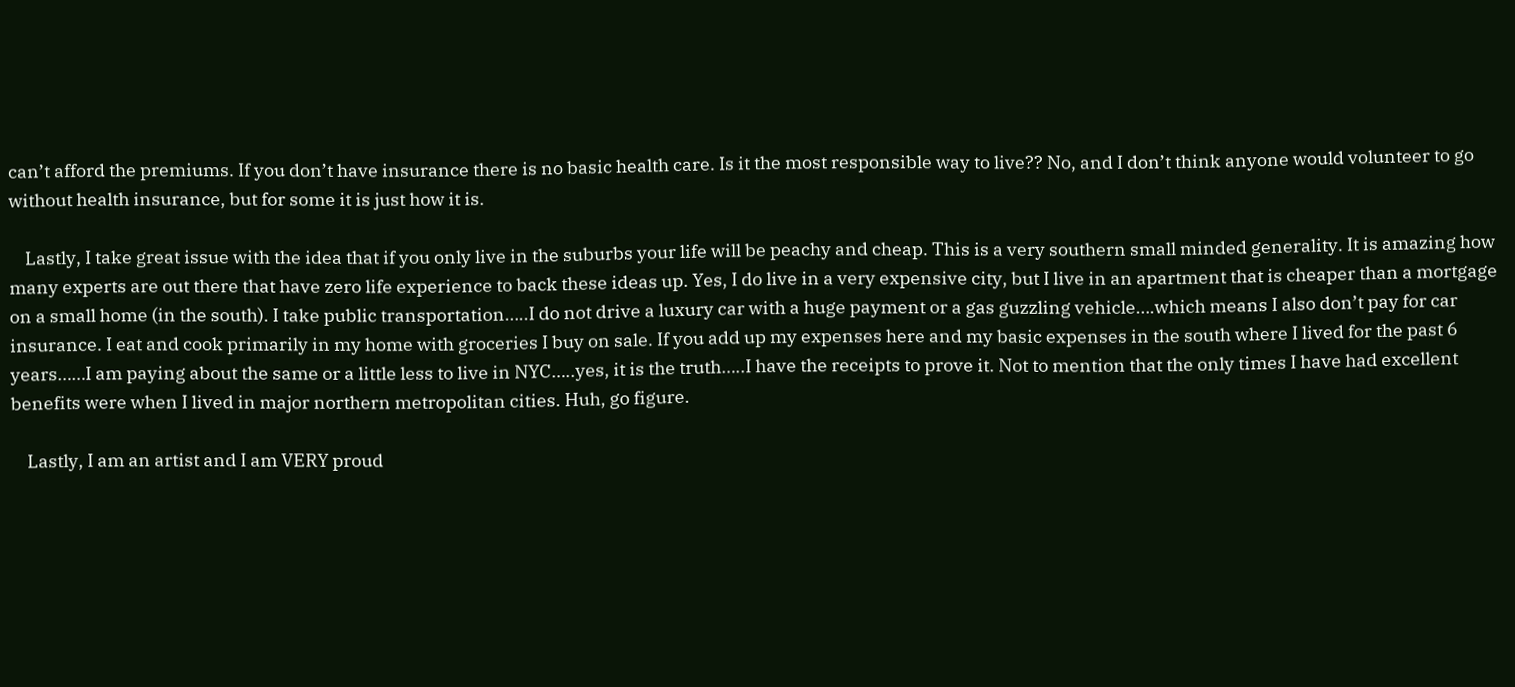can’t afford the premiums. If you don’t have insurance there is no basic health care. Is it the most responsible way to live?? No, and I don’t think anyone would volunteer to go without health insurance, but for some it is just how it is.

    Lastly, I take great issue with the idea that if you only live in the suburbs your life will be peachy and cheap. This is a very southern small minded generality. It is amazing how many experts are out there that have zero life experience to back these ideas up. Yes, I do live in a very expensive city, but I live in an apartment that is cheaper than a mortgage on a small home (in the south). I take public transportation…..I do not drive a luxury car with a huge payment or a gas guzzling vehicle….which means I also don’t pay for car insurance. I eat and cook primarily in my home with groceries I buy on sale. If you add up my expenses here and my basic expenses in the south where I lived for the past 6 years……I am paying about the same or a little less to live in NYC…..yes, it is the truth…..I have the receipts to prove it. Not to mention that the only times I have had excellent benefits were when I lived in major northern metropolitan cities. Huh, go figure.

    Lastly, I am an artist and I am VERY proud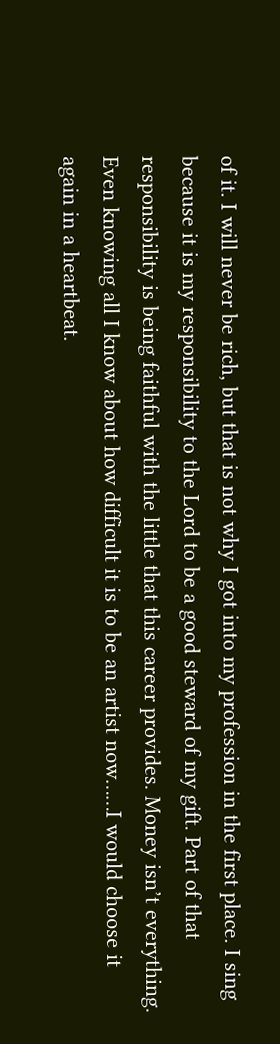of it. I will never be rich, but that is not why I got into my profession in the first place. I sing because it is my responsibility to the Lord to be a good steward of my gift. Part of that responsibility is being faithful with the little that this career provides. Money isn’t everything. Even knowing all I know about how difficult it is to be an artist now……I would choose it again in a heartbeat.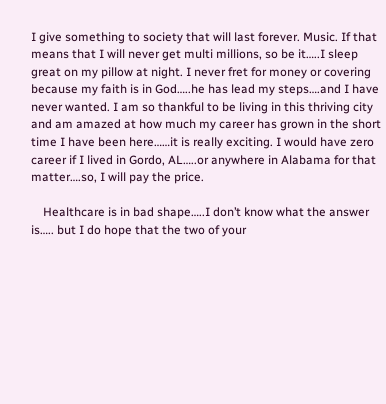I give something to society that will last forever. Music. If that means that I will never get multi millions, so be it…..I sleep great on my pillow at night. I never fret for money or covering because my faith is in God…..he has lead my steps….and I have never wanted. I am so thankful to be living in this thriving city and am amazed at how much my career has grown in the short time I have been here……it is really exciting. I would have zero career if I lived in Gordo, AL…..or anywhere in Alabama for that matter….so, I will pay the price.

    Healthcare is in bad shape…..I don’t know what the answer is….. but I do hope that the two of your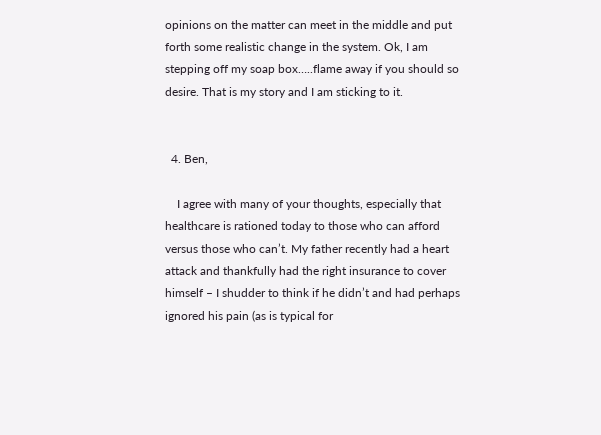opinions on the matter can meet in the middle and put forth some realistic change in the system. Ok, I am stepping off my soap box…..flame away if you should so desire. That is my story and I am sticking to it.


  4. Ben,

    I agree with many of your thoughts, especially that healthcare is rationed today to those who can afford versus those who can’t. My father recently had a heart attack and thankfully had the right insurance to cover himself – I shudder to think if he didn’t and had perhaps ignored his pain (as is typical for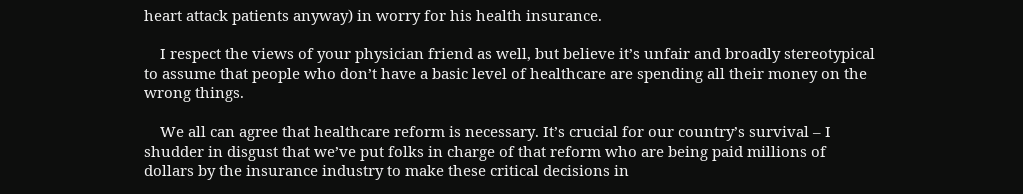heart attack patients anyway) in worry for his health insurance.

    I respect the views of your physician friend as well, but believe it’s unfair and broadly stereotypical to assume that people who don’t have a basic level of healthcare are spending all their money on the wrong things.

    We all can agree that healthcare reform is necessary. It’s crucial for our country’s survival – I shudder in disgust that we’ve put folks in charge of that reform who are being paid millions of dollars by the insurance industry to make these critical decisions in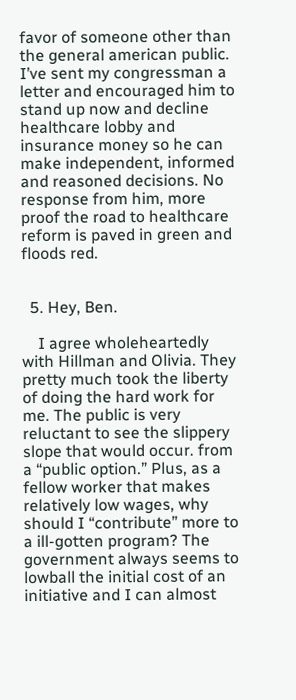favor of someone other than the general american public. I’ve sent my congressman a letter and encouraged him to stand up now and decline healthcare lobby and insurance money so he can make independent, informed and reasoned decisions. No response from him, more proof the road to healthcare reform is paved in green and floods red.


  5. Hey, Ben.

    I agree wholeheartedly with Hillman and Olivia. They pretty much took the liberty of doing the hard work for me. The public is very reluctant to see the slippery slope that would occur. from a “public option.” Plus, as a fellow worker that makes relatively low wages, why should I “contribute” more to a ill-gotten program? The government always seems to lowball the initial cost of an initiative and I can almost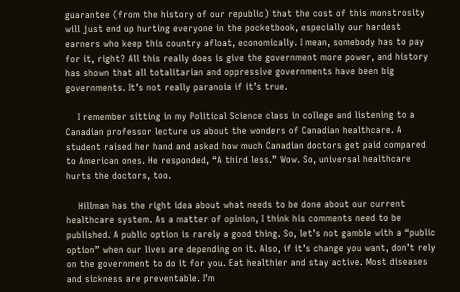guarantee (from the history of our republic) that the cost of this monstrosity will just end up hurting everyone in the pocketbook, especially our hardest earners who keep this country afloat, economically. I mean, somebody has to pay for it, right? All this really does is give the government more power, and history has shown that all totalitarian and oppressive governments have been big governments. It’s not really paranoia if it’s true.

    I remember sitting in my Political Science class in college and listening to a Canadian professor lecture us about the wonders of Canadian healthcare. A student raised her hand and asked how much Canadian doctors get paid compared to American ones. He responded, “A third less.” Wow. So, universal healthcare hurts the doctors, too.

    Hillman has the right idea about what needs to be done about our current healthcare system. As a matter of opinion, I think his comments need to be published. A public option is rarely a good thing. So, let’s not gamble with a “public option” when our lives are depending on it. Also, if it’s change you want, don’t rely on the government to do it for you. Eat healthier and stay active. Most diseases and sickness are preventable. I’m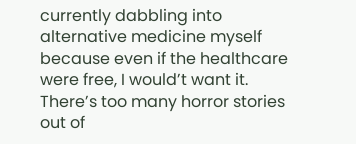currently dabbling into alternative medicine myself because even if the healthcare were free, I would’t want it. There’s too many horror stories out of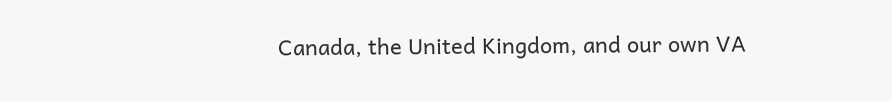Canada, the United Kingdom, and our own VA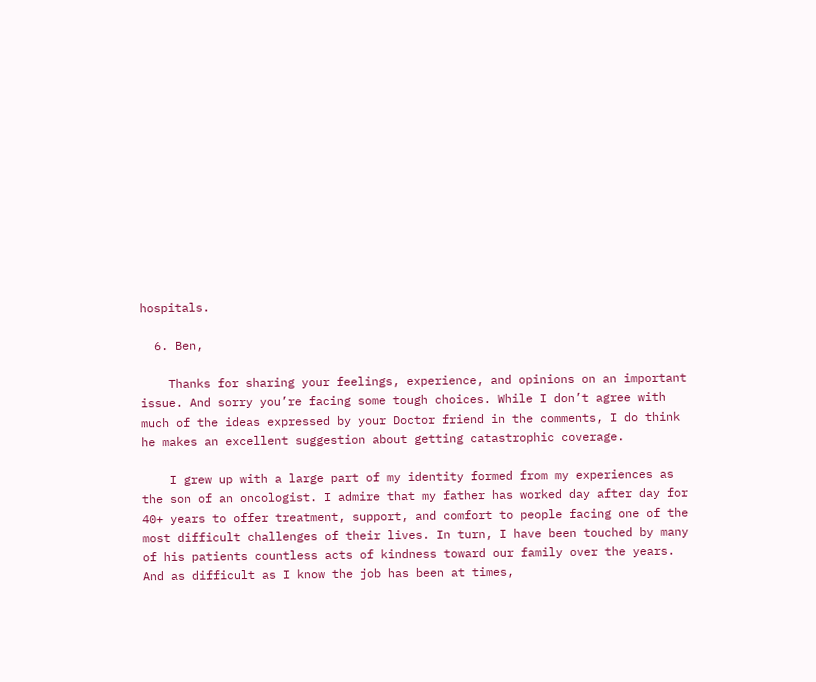hospitals.

  6. Ben,

    Thanks for sharing your feelings, experience, and opinions on an important issue. And sorry you’re facing some tough choices. While I don’t agree with much of the ideas expressed by your Doctor friend in the comments, I do think he makes an excellent suggestion about getting catastrophic coverage.

    I grew up with a large part of my identity formed from my experiences as the son of an oncologist. I admire that my father has worked day after day for 40+ years to offer treatment, support, and comfort to people facing one of the most difficult challenges of their lives. In turn, I have been touched by many of his patients countless acts of kindness toward our family over the years. And as difficult as I know the job has been at times,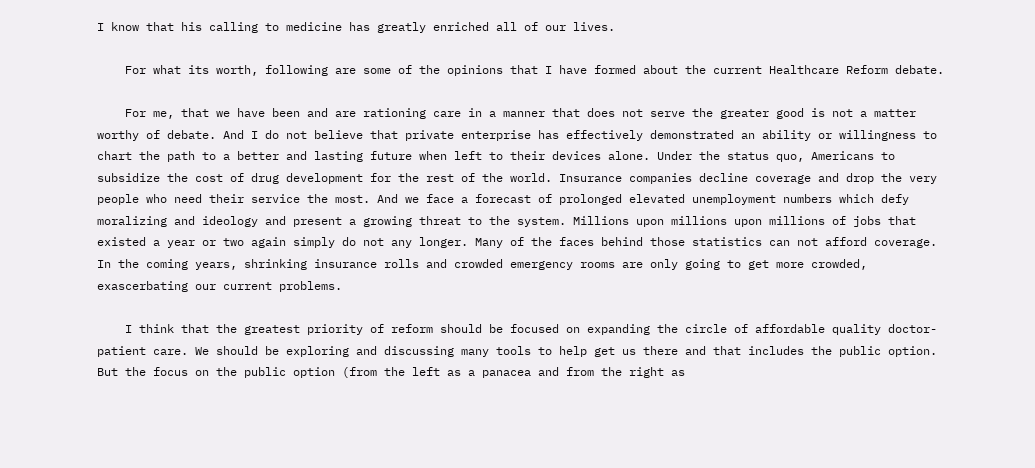I know that his calling to medicine has greatly enriched all of our lives.

    For what its worth, following are some of the opinions that I have formed about the current Healthcare Reform debate.

    For me, that we have been and are rationing care in a manner that does not serve the greater good is not a matter worthy of debate. And I do not believe that private enterprise has effectively demonstrated an ability or willingness to chart the path to a better and lasting future when left to their devices alone. Under the status quo, Americans to subsidize the cost of drug development for the rest of the world. Insurance companies decline coverage and drop the very people who need their service the most. And we face a forecast of prolonged elevated unemployment numbers which defy moralizing and ideology and present a growing threat to the system. Millions upon millions upon millions of jobs that existed a year or two again simply do not any longer. Many of the faces behind those statistics can not afford coverage. In the coming years, shrinking insurance rolls and crowded emergency rooms are only going to get more crowded, exascerbating our current problems.

    I think that the greatest priority of reform should be focused on expanding the circle of affordable quality doctor-patient care. We should be exploring and discussing many tools to help get us there and that includes the public option. But the focus on the public option (from the left as a panacea and from the right as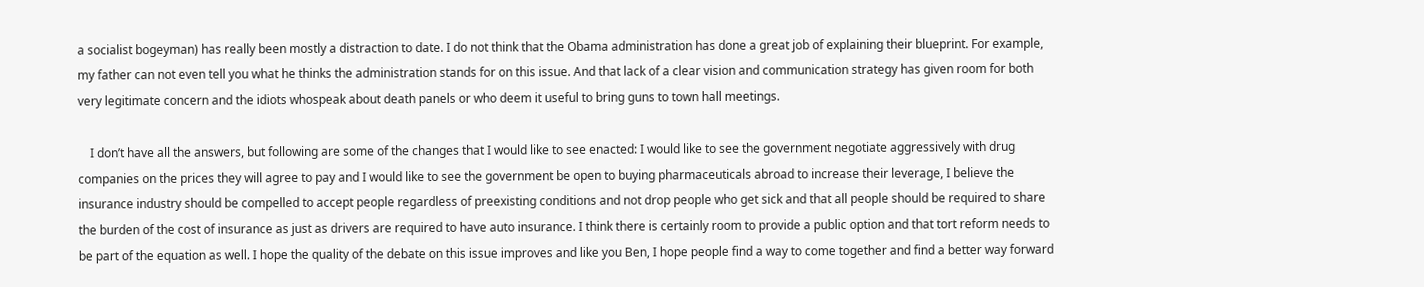a socialist bogeyman) has really been mostly a distraction to date. I do not think that the Obama administration has done a great job of explaining their blueprint. For example, my father can not even tell you what he thinks the administration stands for on this issue. And that lack of a clear vision and communication strategy has given room for both very legitimate concern and the idiots whospeak about death panels or who deem it useful to bring guns to town hall meetings.

    I don’t have all the answers, but following are some of the changes that I would like to see enacted: I would like to see the government negotiate aggressively with drug companies on the prices they will agree to pay and I would like to see the government be open to buying pharmaceuticals abroad to increase their leverage, I believe the insurance industry should be compelled to accept people regardless of preexisting conditions and not drop people who get sick and that all people should be required to share the burden of the cost of insurance as just as drivers are required to have auto insurance. I think there is certainly room to provide a public option and that tort reform needs to be part of the equation as well. I hope the quality of the debate on this issue improves and like you Ben, I hope people find a way to come together and find a better way forward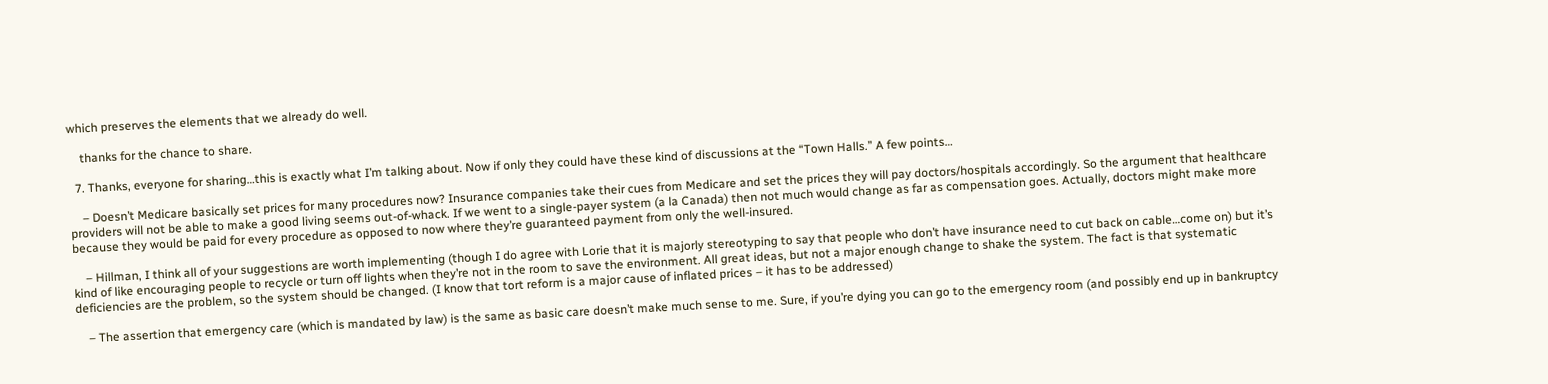which preserves the elements that we already do well.

    thanks for the chance to share.

  7. Thanks, everyone for sharing…this is exactly what I’m talking about. Now if only they could have these kind of discussions at the “Town Halls.” A few points…

    – Doesn’t Medicare basically set prices for many procedures now? Insurance companies take their cues from Medicare and set the prices they will pay doctors/hospitals accordingly. So the argument that healthcare providers will not be able to make a good living seems out-of-whack. If we went to a single-payer system (a la Canada) then not much would change as far as compensation goes. Actually, doctors might make more because they would be paid for every procedure as opposed to now where they’re guaranteed payment from only the well-insured.

    – Hillman, I think all of your suggestions are worth implementing (though I do agree with Lorie that it is majorly stereotyping to say that people who don’t have insurance need to cut back on cable…come on) but it’s kind of like encouraging people to recycle or turn off lights when they’re not in the room to save the environment. All great ideas, but not a major enough change to shake the system. The fact is that systematic deficiencies are the problem, so the system should be changed. (I know that tort reform is a major cause of inflated prices – it has to be addressed)

    – The assertion that emergency care (which is mandated by law) is the same as basic care doesn’t make much sense to me. Sure, if you’re dying you can go to the emergency room (and possibly end up in bankruptcy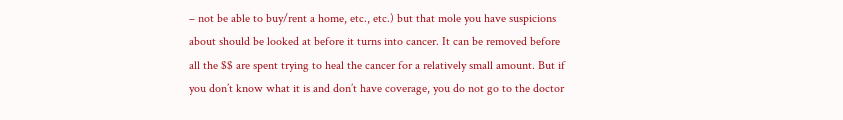– not be able to buy/rent a home, etc., etc.) but that mole you have suspicions about should be looked at before it turns into cancer. It can be removed before all the $$ are spent trying to heal the cancer for a relatively small amount. But if you don’t know what it is and don’t have coverage, you do not go to the doctor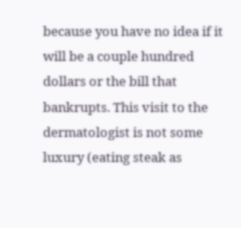because you have no idea if it will be a couple hundred dollars or the bill that bankrupts. This visit to the dermatologist is not some luxury (eating steak as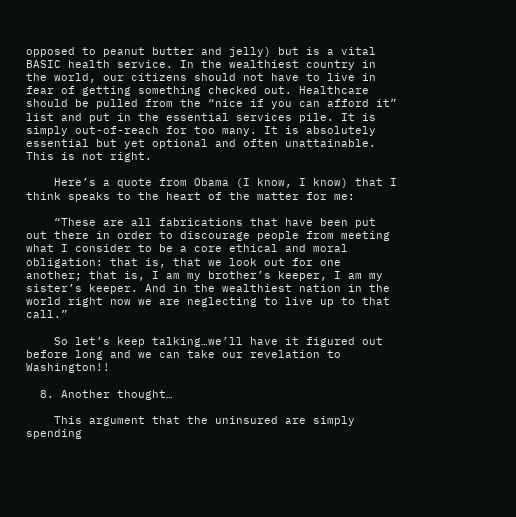opposed to peanut butter and jelly) but is a vital BASIC health service. In the wealthiest country in the world, our citizens should not have to live in fear of getting something checked out. Healthcare should be pulled from the “nice if you can afford it” list and put in the essential services pile. It is simply out-of-reach for too many. It is absolutely essential but yet optional and often unattainable. This is not right.

    Here’s a quote from Obama (I know, I know) that I think speaks to the heart of the matter for me:

    “These are all fabrications that have been put out there in order to discourage people from meeting what I consider to be a core ethical and moral obligation: that is, that we look out for one another; that is, I am my brother’s keeper, I am my sister’s keeper. And in the wealthiest nation in the world right now we are neglecting to live up to that call.”

    So let’s keep talking…we’ll have it figured out before long and we can take our revelation to Washington!!

  8. Another thought…

    This argument that the uninsured are simply spending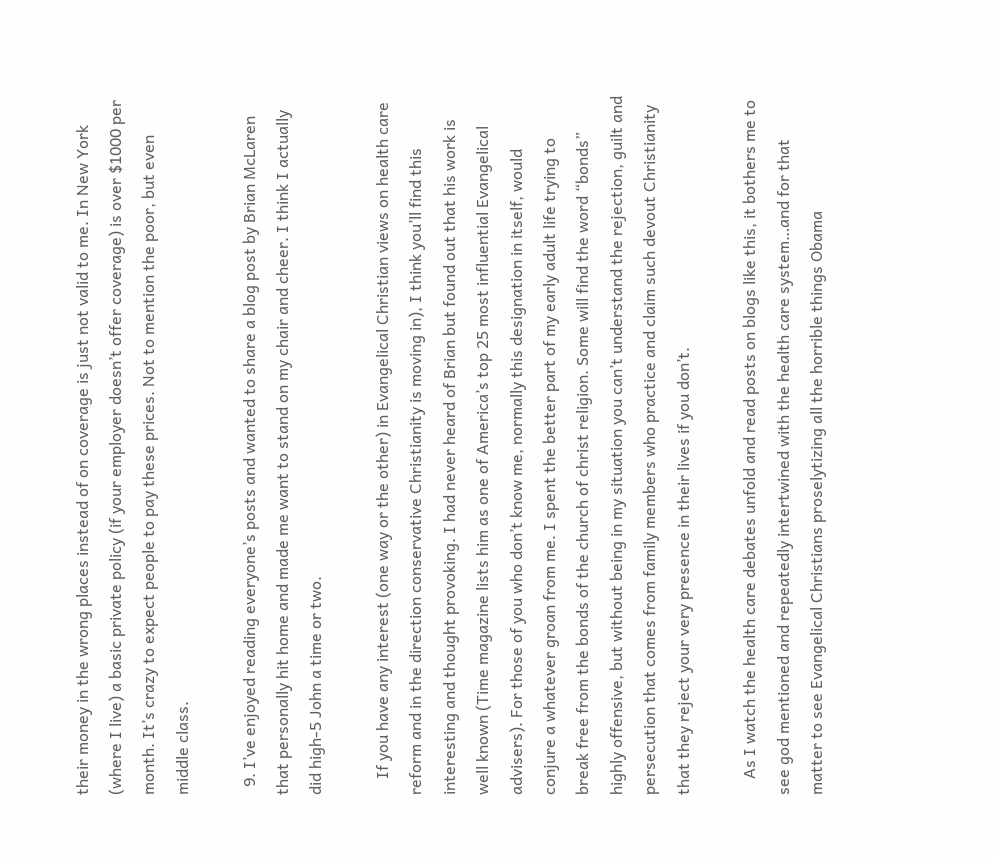their money in the wrong places instead of on coverage is just not valid to me. In New York (where I live) a basic private policy (if your employer doesn’t offer coverage) is over $1000 per month. It’s crazy to expect people to pay these prices. Not to mention the poor, but even middle class.

  9. I’ve enjoyed reading everyone’s posts and wanted to share a blog post by Brian McLaren that personally hit home and made me want to stand on my chair and cheer. I think I actually did high-5 John a time or two.

    If you have any interest (one way or the other) in Evangelical Christian views on health care reform and in the direction conservative Christianity is moving in), I think you’ll find this interesting and thought provoking. I had never heard of Brian but found out that his work is well known (Time magazine lists him as one of America’s top 25 most influential Evangelical advisers). For those of you who don’t know me, normally this designation in itself, would conjure a whatever groan from me. I spent the better part of my early adult life trying to break free from the bonds of the church of christ religion. Some will find the word “bonds” highly offensive, but without being in my situation you can’t understand the rejection, guilt and persecution that comes from family members who practice and claim such devout Christianity that they reject your very presence in their lives if you don’t.

    As I watch the health care debates unfold and read posts on blogs like this, it bothers me to see god mentioned and repeatedly intertwined with the health care system…and for that matter to see Evangelical Christians proselytizing all the horrible things Obama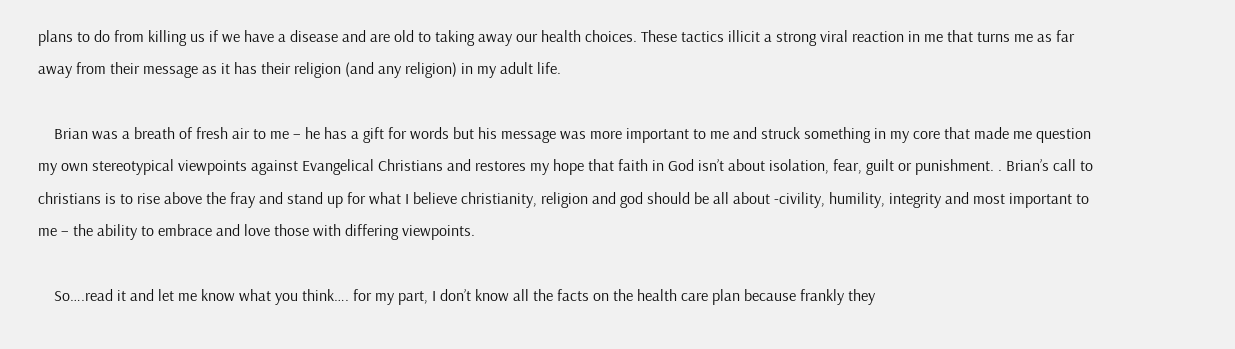plans to do from killing us if we have a disease and are old to taking away our health choices. These tactics illicit a strong viral reaction in me that turns me as far away from their message as it has their religion (and any religion) in my adult life.

    Brian was a breath of fresh air to me – he has a gift for words but his message was more important to me and struck something in my core that made me question my own stereotypical viewpoints against Evangelical Christians and restores my hope that faith in God isn’t about isolation, fear, guilt or punishment. . Brian’s call to christians is to rise above the fray and stand up for what I believe christianity, religion and god should be all about -civility, humility, integrity and most important to me – the ability to embrace and love those with differing viewpoints.

    So….read it and let me know what you think…. for my part, I don’t know all the facts on the health care plan because frankly they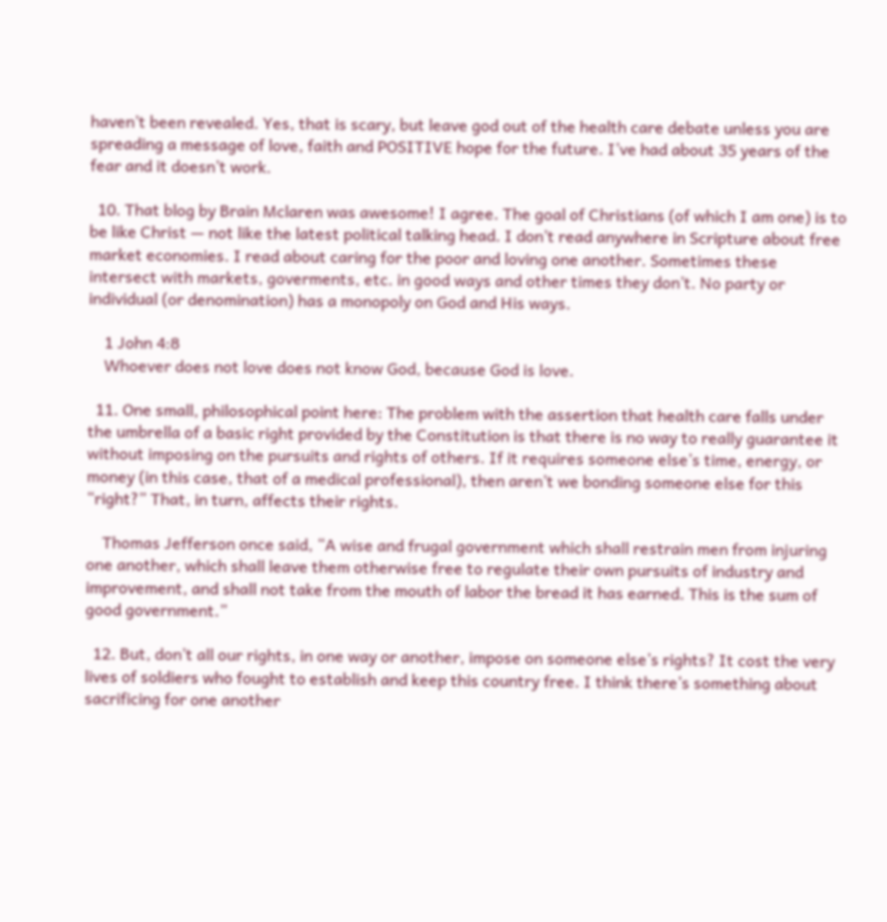haven’t been revealed. Yes, that is scary, but leave god out of the health care debate unless you are spreading a message of love, faith and POSITIVE hope for the future. I’ve had about 35 years of the fear and it doesn’t work.

  10. That blog by Brain Mclaren was awesome! I agree. The goal of Christians (of which I am one) is to be like Christ — not like the latest political talking head. I don’t read anywhere in Scripture about free market economies. I read about caring for the poor and loving one another. Sometimes these intersect with markets, goverments, etc. in good ways and other times they don’t. No party or individual (or denomination) has a monopoly on God and His ways.

    1 John 4:8
    Whoever does not love does not know God, because God is love.

  11. One small, philosophical point here: The problem with the assertion that health care falls under the umbrella of a basic right provided by the Constitution is that there is no way to really guarantee it without imposing on the pursuits and rights of others. If it requires someone else’s time, energy, or money (in this case, that of a medical professional), then aren’t we bonding someone else for this “right?” That, in turn, affects their rights.

    Thomas Jefferson once said, “A wise and frugal government which shall restrain men from injuring one another, which shall leave them otherwise free to regulate their own pursuits of industry and improvement, and shall not take from the mouth of labor the bread it has earned. This is the sum of good government.”

  12. But, don’t all our rights, in one way or another, impose on someone else’s rights? It cost the very lives of soldiers who fought to establish and keep this country free. I think there’s something about sacrificing for one another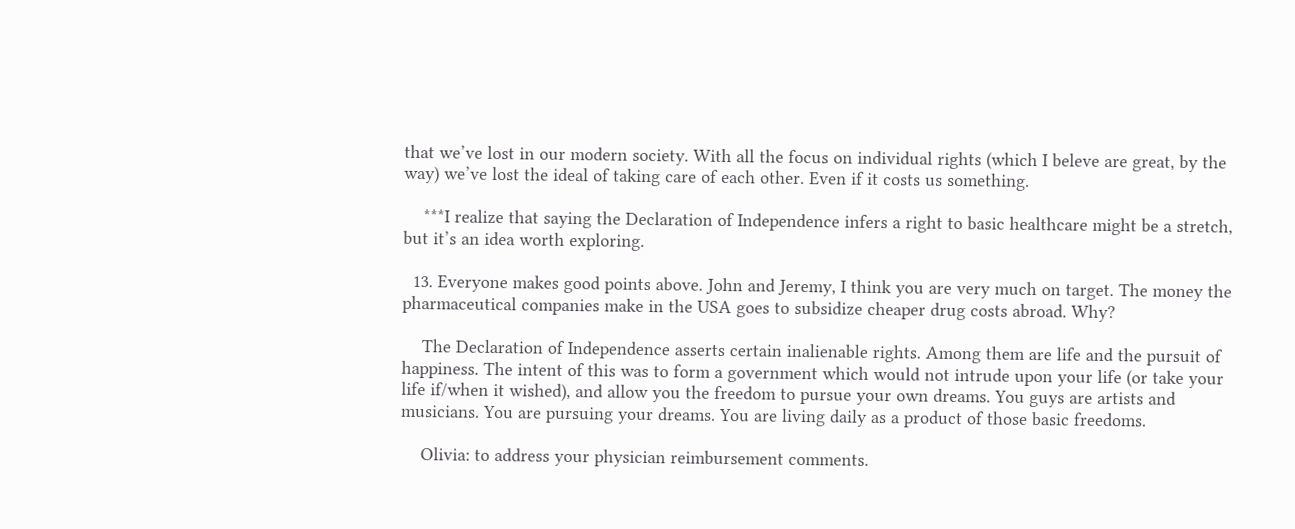that we’ve lost in our modern society. With all the focus on individual rights (which I beleve are great, by the way) we’ve lost the ideal of taking care of each other. Even if it costs us something.

    ***I realize that saying the Declaration of Independence infers a right to basic healthcare might be a stretch, but it’s an idea worth exploring.

  13. Everyone makes good points above. John and Jeremy, I think you are very much on target. The money the pharmaceutical companies make in the USA goes to subsidize cheaper drug costs abroad. Why?

    The Declaration of Independence asserts certain inalienable rights. Among them are life and the pursuit of happiness. The intent of this was to form a government which would not intrude upon your life (or take your life if/when it wished), and allow you the freedom to pursue your own dreams. You guys are artists and musicians. You are pursuing your dreams. You are living daily as a product of those basic freedoms.

    Olivia: to address your physician reimbursement comments.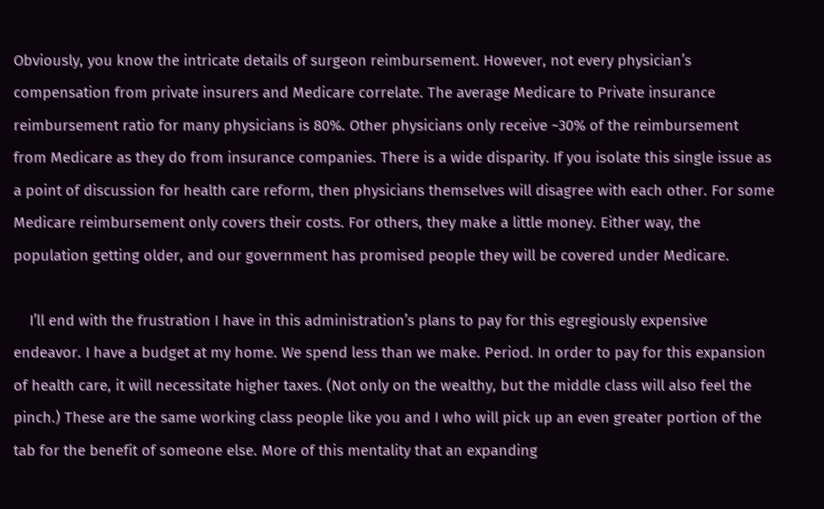Obviously, you know the intricate details of surgeon reimbursement. However, not every physician’s compensation from private insurers and Medicare correlate. The average Medicare to Private insurance reimbursement ratio for many physicians is 80%. Other physicians only receive ~30% of the reimbursement from Medicare as they do from insurance companies. There is a wide disparity. If you isolate this single issue as a point of discussion for health care reform, then physicians themselves will disagree with each other. For some Medicare reimbursement only covers their costs. For others, they make a little money. Either way, the population getting older, and our government has promised people they will be covered under Medicare.

    I’ll end with the frustration I have in this administration’s plans to pay for this egregiously expensive endeavor. I have a budget at my home. We spend less than we make. Period. In order to pay for this expansion of health care, it will necessitate higher taxes. (Not only on the wealthy, but the middle class will also feel the pinch.) These are the same working class people like you and I who will pick up an even greater portion of the tab for the benefit of someone else. More of this mentality that an expanding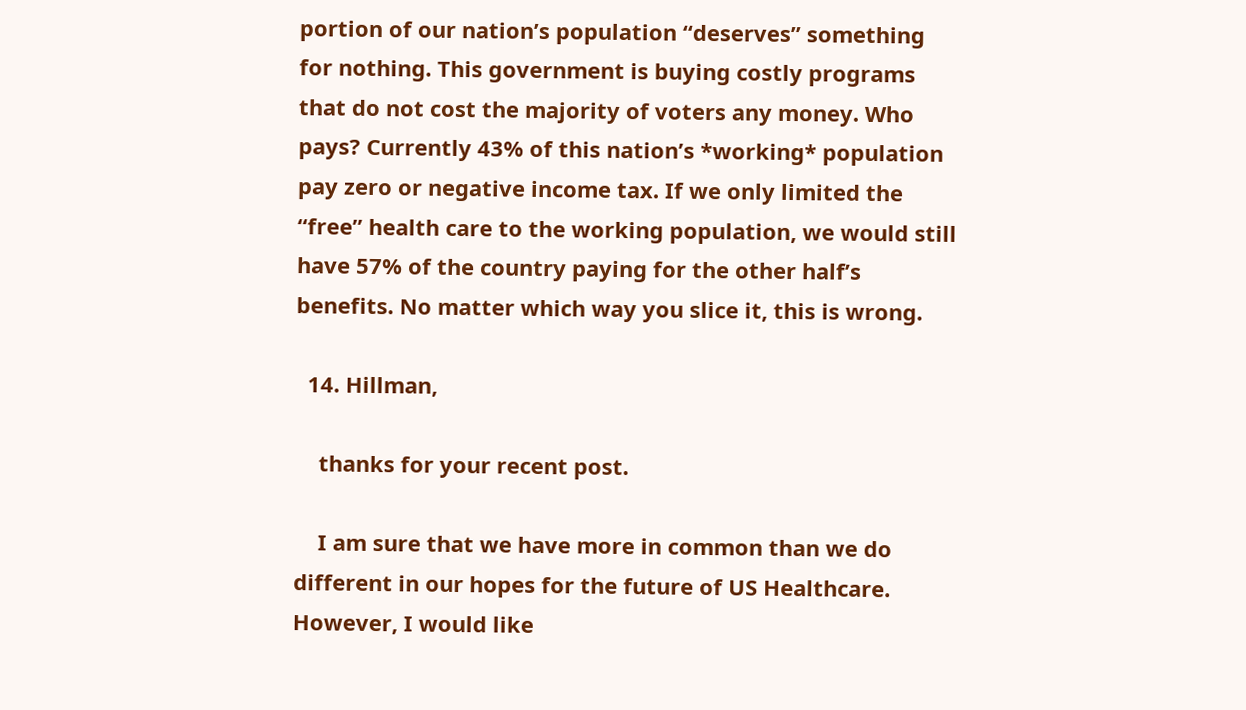portion of our nation’s population “deserves” something for nothing. This government is buying costly programs that do not cost the majority of voters any money. Who pays? Currently 43% of this nation’s *working* population pay zero or negative income tax. If we only limited the “free” health care to the working population, we would still have 57% of the country paying for the other half’s benefits. No matter which way you slice it, this is wrong.

  14. Hillman,

    thanks for your recent post.

    I am sure that we have more in common than we do different in our hopes for the future of US Healthcare. However, I would like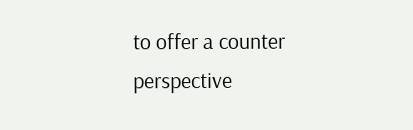to offer a counter perspective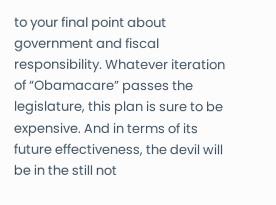to your final point about government and fiscal responsibility. Whatever iteration of “Obamacare” passes the legislature, this plan is sure to be expensive. And in terms of its future effectiveness, the devil will be in the still not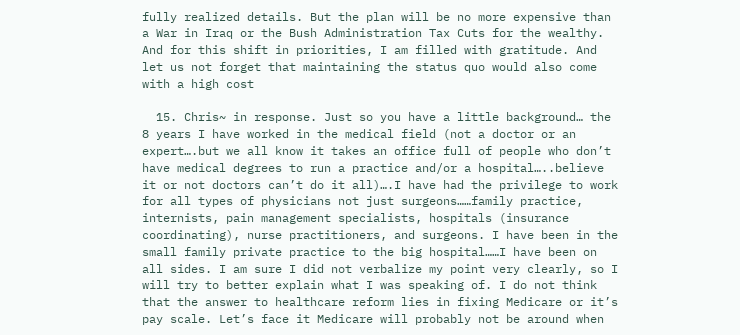fully realized details. But the plan will be no more expensive than a War in Iraq or the Bush Administration Tax Cuts for the wealthy. And for this shift in priorities, I am filled with gratitude. And let us not forget that maintaining the status quo would also come with a high cost

  15. Chris~ in response. Just so you have a little background… the 8 years I have worked in the medical field (not a doctor or an expert….but we all know it takes an office full of people who don’t have medical degrees to run a practice and/or a hospital…..believe it or not doctors can’t do it all)….I have had the privilege to work for all types of physicians not just surgeons……family practice, internists, pain management specialists, hospitals (insurance coordinating), nurse practitioners, and surgeons. I have been in the small family private practice to the big hospital……I have been on all sides. I am sure I did not verbalize my point very clearly, so I will try to better explain what I was speaking of. I do not think that the answer to healthcare reform lies in fixing Medicare or it’s pay scale. Let’s face it Medicare will probably not be around when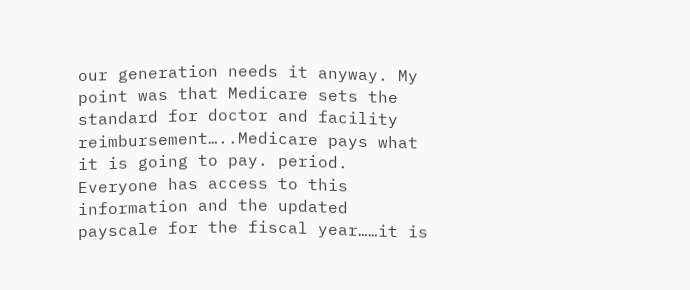our generation needs it anyway. My point was that Medicare sets the standard for doctor and facility reimbursement…..Medicare pays what it is going to pay. period. Everyone has access to this information and the updated payscale for the fiscal year……it is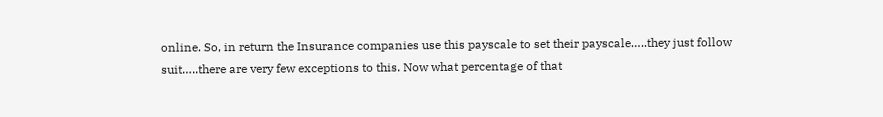online. So, in return the Insurance companies use this payscale to set their payscale…..they just follow suit…..there are very few exceptions to this. Now what percentage of that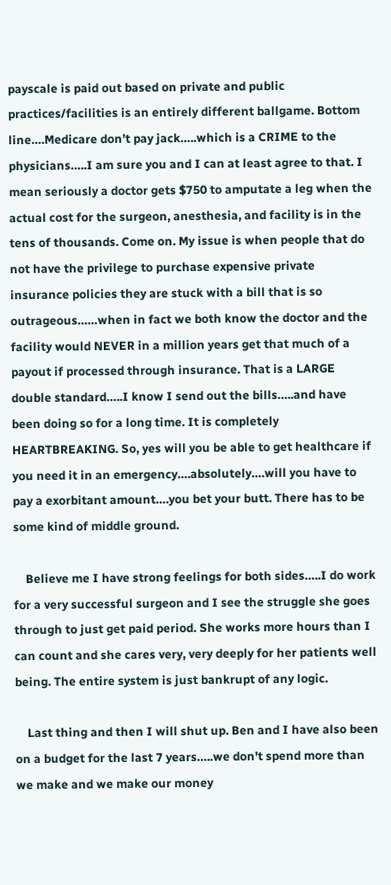payscale is paid out based on private and public practices/facilities is an entirely different ballgame. Bottom line….Medicare don’t pay jack…..which is a CRIME to the physicians…..I am sure you and I can at least agree to that. I mean seriously a doctor gets $750 to amputate a leg when the actual cost for the surgeon, anesthesia, and facility is in the tens of thousands. Come on. My issue is when people that do not have the privilege to purchase expensive private insurance policies they are stuck with a bill that is so outrageous……when in fact we both know the doctor and the facility would NEVER in a million years get that much of a payout if processed through insurance. That is a LARGE double standard…..I know I send out the bills…..and have been doing so for a long time. It is completely HEARTBREAKING. So, yes will you be able to get healthcare if you need it in an emergency….absolutely….will you have to pay a exorbitant amount….you bet your butt. There has to be some kind of middle ground.

    Believe me I have strong feelings for both sides…..I do work for a very successful surgeon and I see the struggle she goes through to just get paid period. She works more hours than I can count and she cares very, very deeply for her patients well being. The entire system is just bankrupt of any logic.

    Last thing and then I will shut up. Ben and I have also been on a budget for the last 7 years…..we don’t spend more than we make and we make our money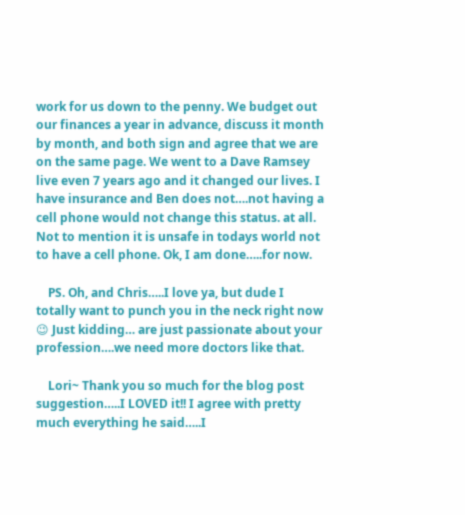work for us down to the penny. We budget out our finances a year in advance, discuss it month by month, and both sign and agree that we are on the same page. We went to a Dave Ramsey live even 7 years ago and it changed our lives. I have insurance and Ben does not….not having a cell phone would not change this status. at all. Not to mention it is unsafe in todays world not to have a cell phone. Ok, I am done…..for now.

    PS. Oh, and Chris…..I love ya, but dude I totally want to punch you in the neck right now 😉 Just kidding… are just passionate about your profession….we need more doctors like that.

    Lori~ Thank you so much for the blog post suggestion…..I LOVED it!! I agree with pretty much everything he said…..I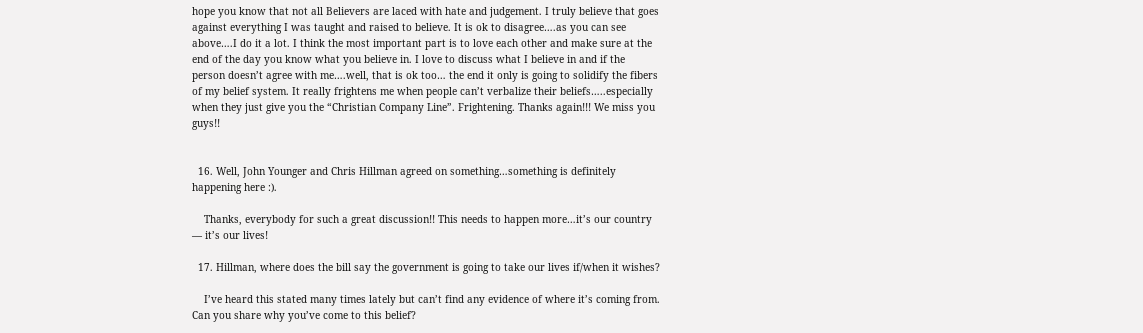hope you know that not all Believers are laced with hate and judgement. I truly believe that goes against everything I was taught and raised to believe. It is ok to disagree….as you can see above….I do it a lot. I think the most important part is to love each other and make sure at the end of the day you know what you believe in. I love to discuss what I believe in and if the person doesn’t agree with me….well, that is ok too… the end it only is going to solidify the fibers of my belief system. It really frightens me when people can’t verbalize their beliefs…..especially when they just give you the “Christian Company Line”. Frightening. Thanks again!!! We miss you guys!!


  16. Well, John Younger and Chris Hillman agreed on something…something is definitely happening here :).

    Thanks, everybody for such a great discussion!! This needs to happen more…it’s our country — it’s our lives!

  17. Hillman, where does the bill say the government is going to take our lives if/when it wishes?

    I’ve heard this stated many times lately but can’t find any evidence of where it’s coming from. Can you share why you’ve come to this belief?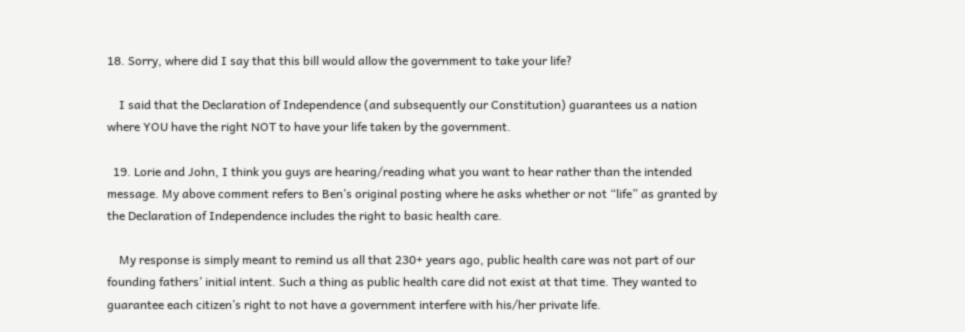18. Sorry, where did I say that this bill would allow the government to take your life?

    I said that the Declaration of Independence (and subsequently our Constitution) guarantees us a nation where YOU have the right NOT to have your life taken by the government.

  19. Lorie and John, I think you guys are hearing/reading what you want to hear rather than the intended message. My above comment refers to Ben’s original posting where he asks whether or not “life” as granted by the Declaration of Independence includes the right to basic health care.

    My response is simply meant to remind us all that 230+ years ago, public health care was not part of our founding fathers’ initial intent. Such a thing as public health care did not exist at that time. They wanted to guarantee each citizen’s right to not have a government interfere with his/her private life.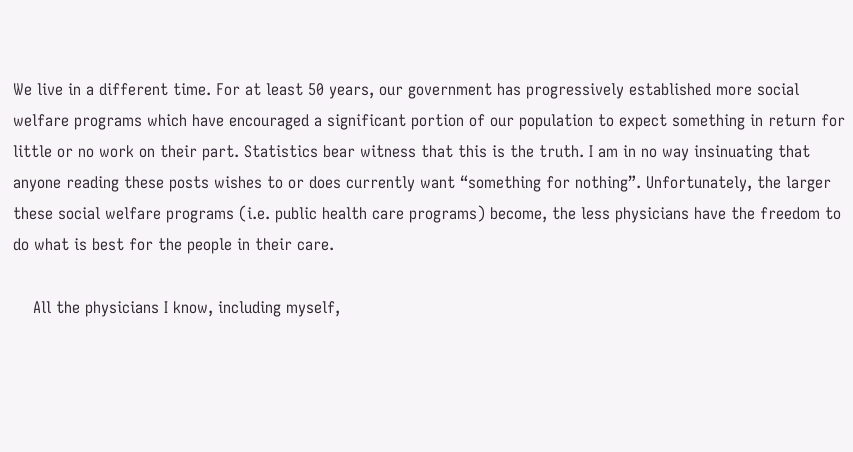We live in a different time. For at least 50 years, our government has progressively established more social welfare programs which have encouraged a significant portion of our population to expect something in return for little or no work on their part. Statistics bear witness that this is the truth. I am in no way insinuating that anyone reading these posts wishes to or does currently want “something for nothing”. Unfortunately, the larger these social welfare programs (i.e. public health care programs) become, the less physicians have the freedom to do what is best for the people in their care.

    All the physicians I know, including myself,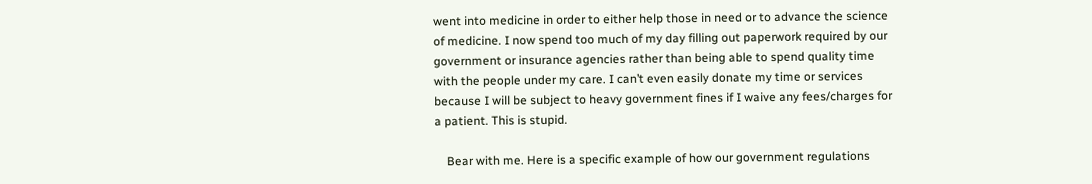went into medicine in order to either help those in need or to advance the science of medicine. I now spend too much of my day filling out paperwork required by our government or insurance agencies rather than being able to spend quality time with the people under my care. I can’t even easily donate my time or services because I will be subject to heavy government fines if I waive any fees/charges for a patient. This is stupid.

    Bear with me. Here is a specific example of how our government regulations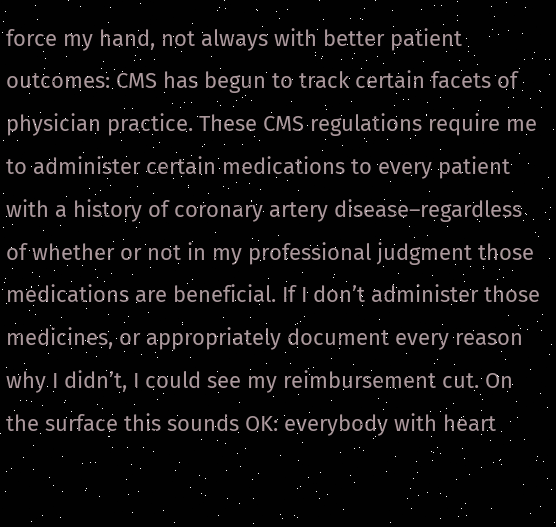force my hand, not always with better patient outcomes: CMS has begun to track certain facets of physician practice. These CMS regulations require me to administer certain medications to every patient with a history of coronary artery disease–regardless of whether or not in my professional judgment those medications are beneficial. If I don’t administer those medicines, or appropriately document every reason why I didn’t, I could see my reimbursement cut. On the surface this sounds OK: everybody with heart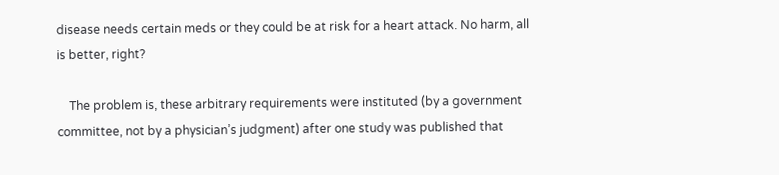disease needs certain meds or they could be at risk for a heart attack. No harm, all is better, right?

    The problem is, these arbitrary requirements were instituted (by a government committee, not by a physician’s judgment) after one study was published that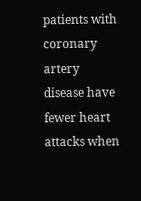patients with coronary artery disease have fewer heart attacks when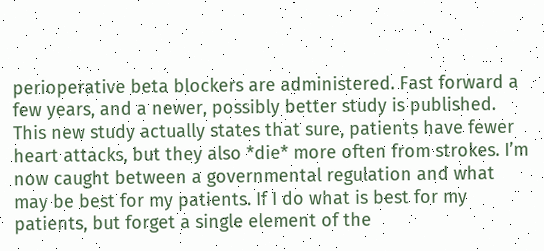perioperative beta blockers are administered. Fast forward a few years, and a newer, possibly better study is published. This new study actually states that sure, patients have fewer heart attacks, but they also *die* more often from strokes. I’m now caught between a governmental regulation and what may be best for my patients. If I do what is best for my patients, but forget a single element of the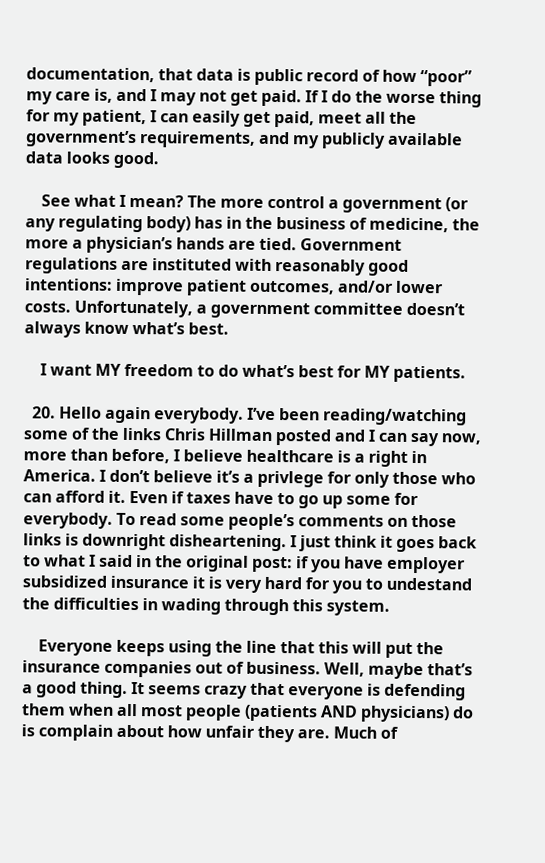documentation, that data is public record of how “poor” my care is, and I may not get paid. If I do the worse thing for my patient, I can easily get paid, meet all the government’s requirements, and my publicly available data looks good.

    See what I mean? The more control a government (or any regulating body) has in the business of medicine, the more a physician’s hands are tied. Government regulations are instituted with reasonably good intentions: improve patient outcomes, and/or lower costs. Unfortunately, a government committee doesn’t always know what’s best.

    I want MY freedom to do what’s best for MY patients.

  20. Hello again everybody. I’ve been reading/watching some of the links Chris Hillman posted and I can say now, more than before, I believe healthcare is a right in America. I don’t believe it’s a privlege for only those who can afford it. Even if taxes have to go up some for everybody. To read some people’s comments on those links is downright disheartening. I just think it goes back to what I said in the original post: if you have employer subsidized insurance it is very hard for you to undestand the difficulties in wading through this system.

    Everyone keeps using the line that this will put the insurance companies out of business. Well, maybe that’s a good thing. It seems crazy that everyone is defending them when all most people (patients AND physicians) do is complain about how unfair they are. Much of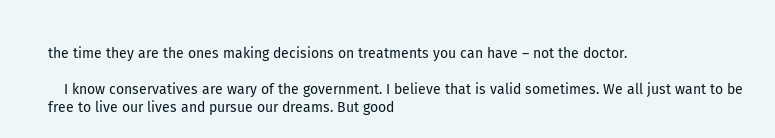the time they are the ones making decisions on treatments you can have – not the doctor.

    I know conservatives are wary of the government. I believe that is valid sometimes. We all just want to be free to live our lives and pursue our dreams. But good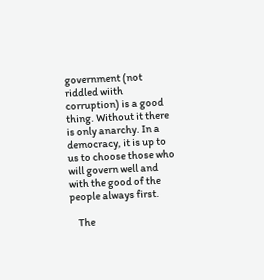government (not riddled wiith corruption) is a good thing. Without it there is only anarchy. In a democracy, it is up to us to choose those who will govern well and with the good of the people always first.

    The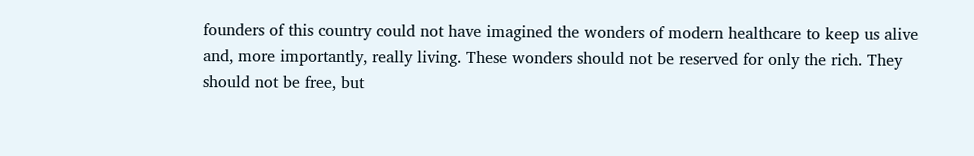founders of this country could not have imagined the wonders of modern healthcare to keep us alive and, more importantly, really living. These wonders should not be reserved for only the rich. They should not be free, but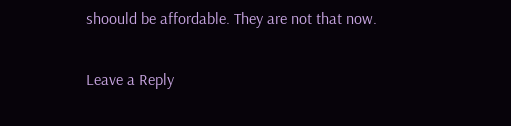shoould be affordable. They are not that now.

Leave a Reply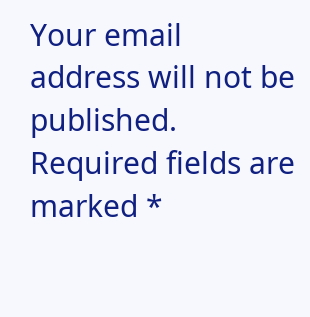Your email address will not be published. Required fields are marked *